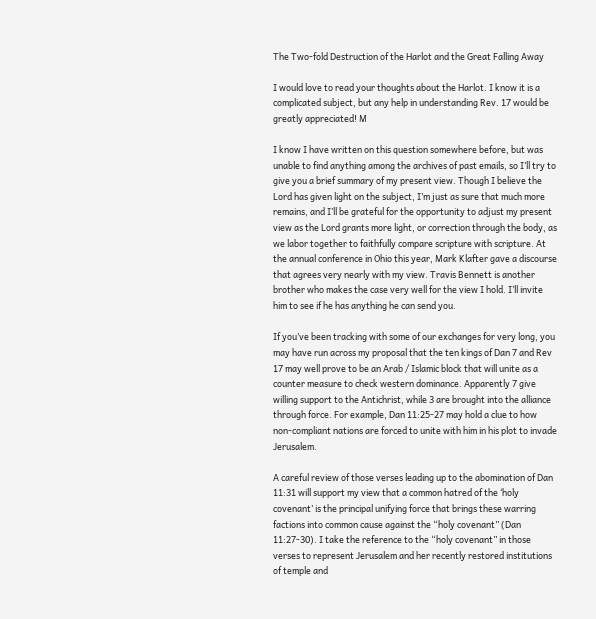The Two-fold Destruction of the Harlot and the Great Falling Away

I would love to read your thoughts about the Harlot. I know it is a complicated subject, but any help in understanding Rev. 17 would be greatly appreciated! M

I know I have written on this question somewhere before, but was unable to find anything among the archives of past emails, so I’ll try to give you a brief summary of my present view. Though I believe the Lord has given light on the subject, I’m just as sure that much more remains, and I’ll be grateful for the opportunity to adjust my present view as the Lord grants more light, or correction through the body, as we labor together to faithfully compare scripture with scripture. At the annual conference in Ohio this year, Mark Klafter gave a discourse that agrees very nearly with my view. Travis Bennett is another brother who makes the case very well for the view I hold. I’ll invite him to see if he has anything he can send you.

If you’ve been tracking with some of our exchanges for very long, you may have run across my proposal that the ten kings of Dan 7 and Rev 17 may well prove to be an Arab / Islamic block that will unite as a counter measure to check western dominance. Apparently 7 give willing support to the Antichrist, while 3 are brought into the alliance through force. For example, Dan 11:25-27 may hold a clue to how non-compliant nations are forced to unite with him in his plot to invade Jerusalem.

A careful review of those verses leading up to the abomination of Dan 11:31 will support my view that a common hatred of the ‘holy covenant’ is the principal unifying force that brings these warring factions into common cause against the “holy covenant” (Dan 11:27-30). I take the reference to the “holy covenant” in those verses to represent Jerusalem and her recently restored institutions of temple and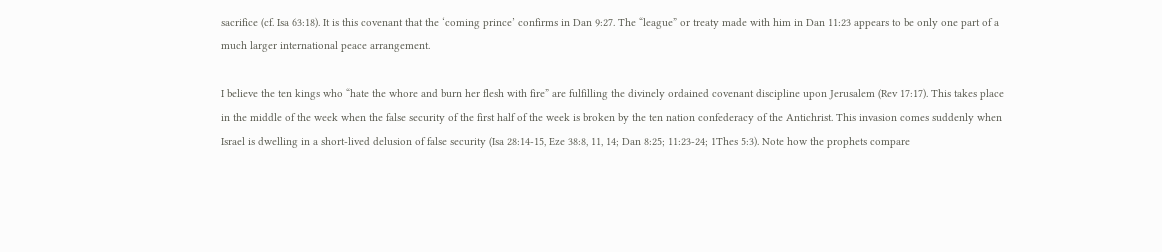sacrifice (cf. Isa 63:18). It is this covenant that the ‘coming prince’ confirms in Dan 9:27. The “league” or treaty made with him in Dan 11:23 appears to be only one part of a much larger international peace arrangement.

I believe the ten kings who “hate the whore and burn her flesh with fire” are fulfilling the divinely ordained covenant discipline upon Jerusalem (Rev 17:17). This takes place in the middle of the week when the false security of the first half of the week is broken by the ten nation confederacy of the Antichrist. This invasion comes suddenly when Israel is dwelling in a short-lived delusion of false security (Isa 28:14-15, Eze 38:8, 11, 14; Dan 8:25; 11:23-24; 1Thes 5:3). Note how the prophets compare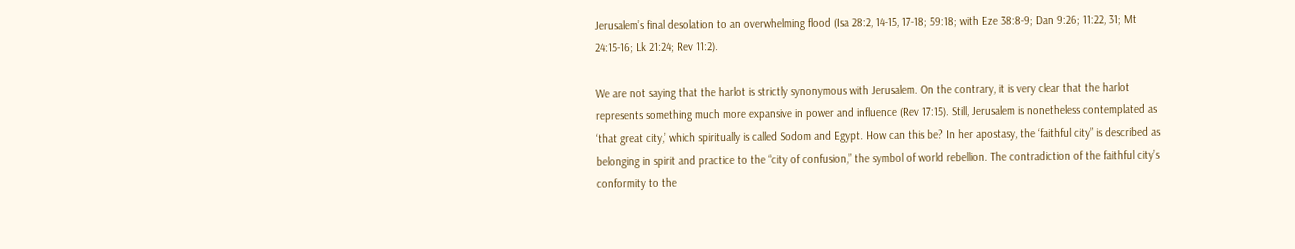Jerusalem’s final desolation to an overwhelming flood (Isa 28:2, 14-15, 17-18; 59:18; with Eze 38:8-9; Dan 9:26; 11:22, 31; Mt 24:15-16; Lk 21:24; Rev 11:2).

We are not saying that the harlot is strictly synonymous with Jerusalem. On the contrary, it is very clear that the harlot represents something much more expansive in power and influence (Rev 17:15). Still, Jerusalem is nonetheless contemplated as ‘that great city,’ which spiritually is called Sodom and Egypt. How can this be? In her apostasy, the ‘faithful city” is described as belonging in spirit and practice to the “city of confusion,” the symbol of world rebellion. The contradiction of the faithful city’s conformity to the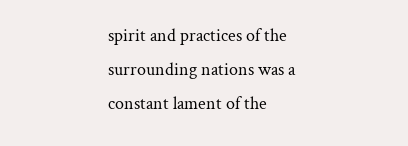spirit and practices of the surrounding nations was a constant lament of the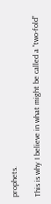prophets.

This is why I believe in what might be called a “two-fold”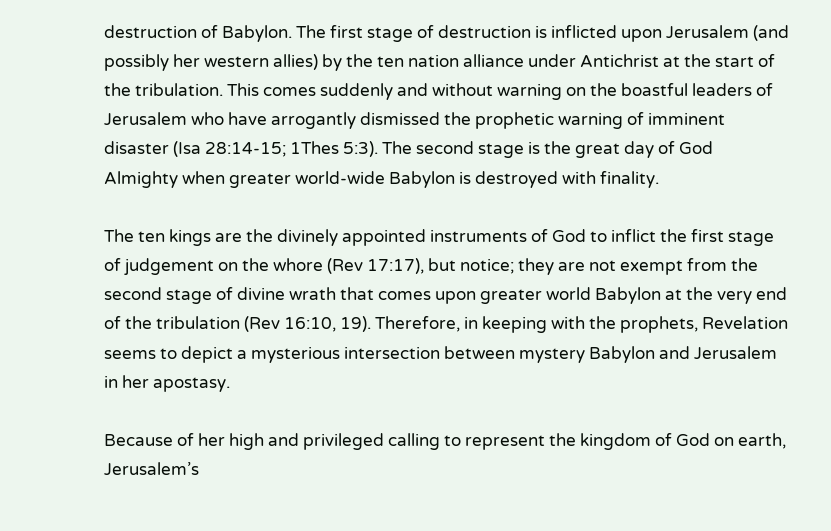destruction of Babylon. The first stage of destruction is inflicted upon Jerusalem (and possibly her western allies) by the ten nation alliance under Antichrist at the start of the tribulation. This comes suddenly and without warning on the boastful leaders of Jerusalem who have arrogantly dismissed the prophetic warning of imminent disaster (Isa 28:14-15; 1Thes 5:3). The second stage is the great day of God Almighty when greater world-wide Babylon is destroyed with finality.

The ten kings are the divinely appointed instruments of God to inflict the first stage of judgement on the whore (Rev 17:17), but notice; they are not exempt from the second stage of divine wrath that comes upon greater world Babylon at the very end of the tribulation (Rev 16:10, 19). Therefore, in keeping with the prophets, Revelation seems to depict a mysterious intersection between mystery Babylon and Jerusalem in her apostasy.

Because of her high and privileged calling to represent the kingdom of God on earth, Jerusalem’s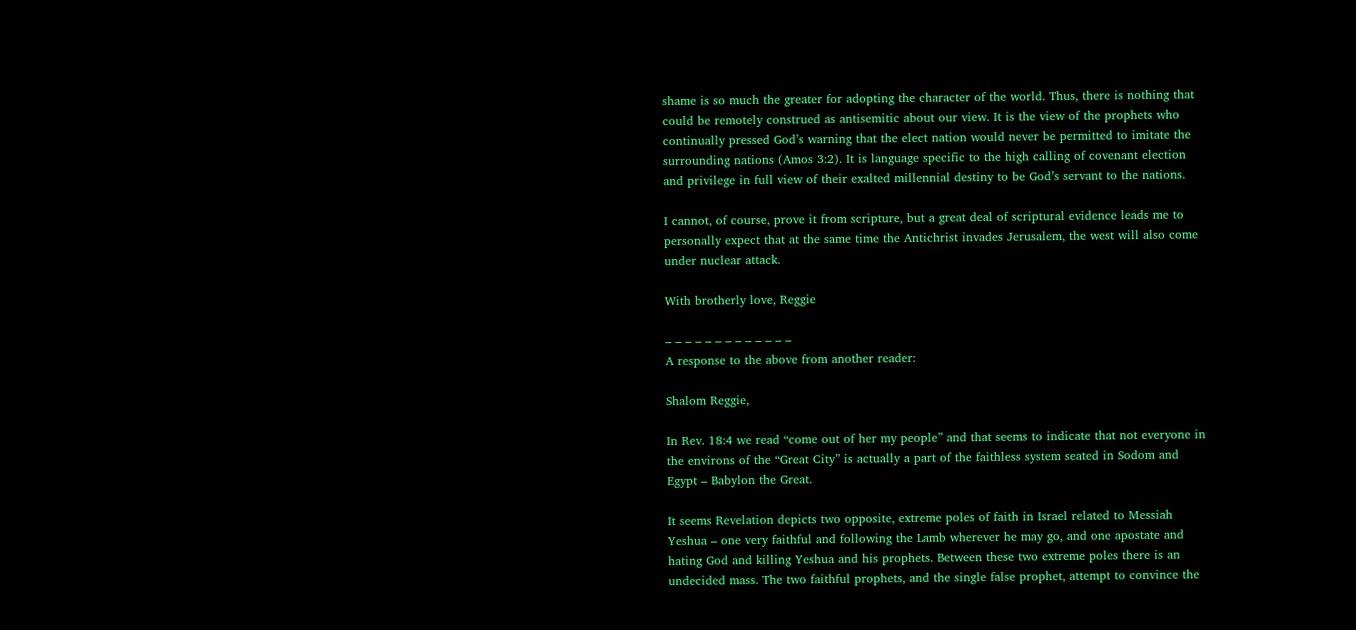shame is so much the greater for adopting the character of the world. Thus, there is nothing that could be remotely construed as antisemitic about our view. It is the view of the prophets who continually pressed God’s warning that the elect nation would never be permitted to imitate the surrounding nations (Amos 3:2). It is language specific to the high calling of covenant election and privilege in full view of their exalted millennial destiny to be God’s servant to the nations.

I cannot, of course, prove it from scripture, but a great deal of scriptural evidence leads me to personally expect that at the same time the Antichrist invades Jerusalem, the west will also come under nuclear attack.

With brotherly love, Reggie

– – – – – – – – – – – – –
A response to the above from another reader:

Shalom Reggie,

In Rev. 18:4 we read “come out of her my people” and that seems to indicate that not everyone in the environs of the “Great City” is actually a part of the faithless system seated in Sodom and Egypt – Babylon the Great.

It seems Revelation depicts two opposite, extreme poles of faith in Israel related to Messiah Yeshua – one very faithful and following the Lamb wherever he may go, and one apostate and hating God and killing Yeshua and his prophets. Between these two extreme poles there is an undecided mass. The two faithful prophets, and the single false prophet, attempt to convince the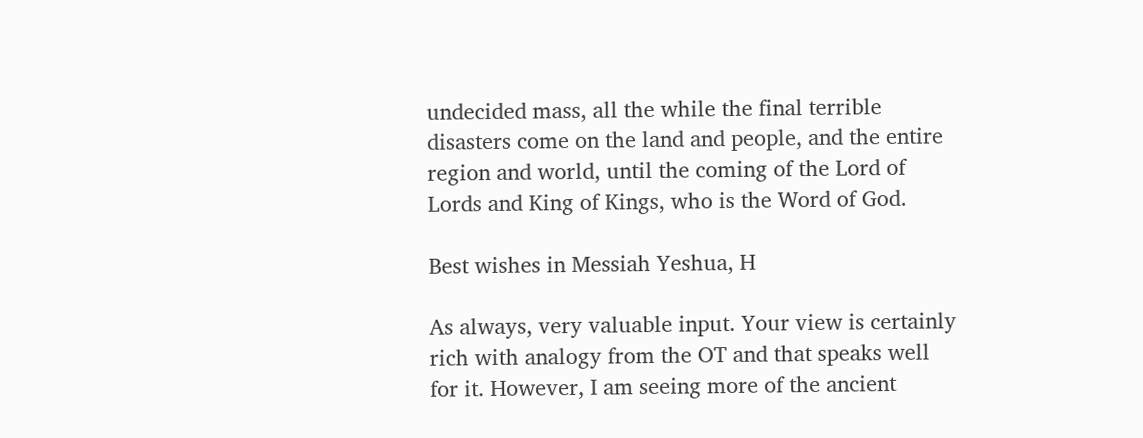undecided mass, all the while the final terrible disasters come on the land and people, and the entire region and world, until the coming of the Lord of Lords and King of Kings, who is the Word of God.

Best wishes in Messiah Yeshua, H

As always, very valuable input. Your view is certainly rich with analogy from the OT and that speaks well for it. However, I am seeing more of the ancient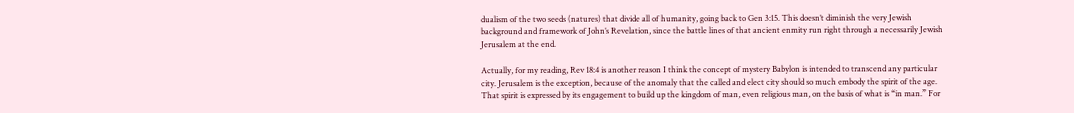dualism of the two seeds (natures) that divide all of humanity, going back to Gen 3:15. This doesn’t diminish the very Jewish background and framework of John’s Revelation, since the battle lines of that ancient enmity run right through a necessarily Jewish Jerusalem at the end.

Actually, for my reading, Rev 18:4 is another reason I think the concept of mystery Babylon is intended to transcend any particular city. Jerusalem is the exception, because of the anomaly that the called and elect city should so much embody the spirit of the age. That spirit is expressed by its engagement to build up the kingdom of man, even religious man, on the basis of what is “in man.” For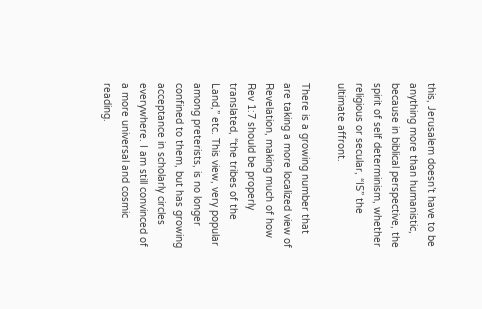this, Jerusalem doesn’t have to be anything more than humanistic, because in biblical perspective, the spirit of self determinism, whether religious or secular, “IS” the ultimate affront.

There is a growing number that are taking a more localized view of Revelation, making much of how Rev 1:7 should be properly translated, “the tribes of the Land,” etc. This view, very popular among preterists, is no longer confined to them, but has growing acceptance in scholarly circles everywhere. I am still convinced of a more universal and cosmic reading.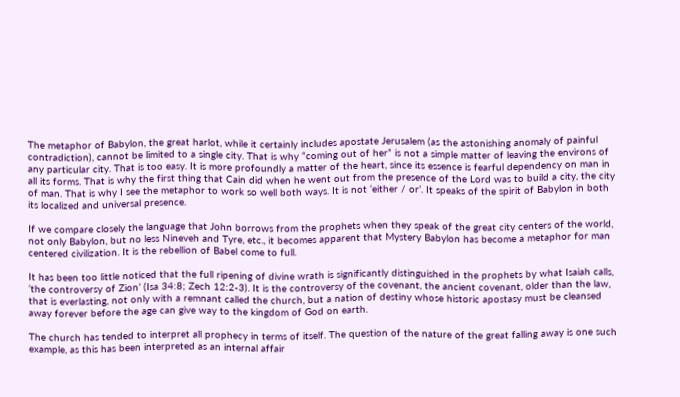The metaphor of Babylon, the great harlot, while it certainly includes apostate Jerusalem (as the astonishing anomaly of painful contradiction), cannot be limited to a single city. That is why “coming out of her” is not a simple matter of leaving the environs of any particular city. That is too easy. It is more profoundly a matter of the heart, since its essence is fearful dependency on man in all its forms. That is why the first thing that Cain did when he went out from the presence of the Lord was to build a city, the city of man. That is why I see the metaphor to work so well both ways. It is not ‘either / or’. It speaks of the spirit of Babylon in both its localized and universal presence.

If we compare closely the language that John borrows from the prophets when they speak of the great city centers of the world, not only Babylon, but no less Nineveh and Tyre, etc., it becomes apparent that Mystery Babylon has become a metaphor for man centered civilization. It is the rebellion of Babel come to full.

It has been too little noticed that the full ripening of divine wrath is significantly distinguished in the prophets by what Isaiah calls, ‘the controversy of Zion’ (Isa 34:8; Zech 12:2-3). It is the controversy of the covenant, the ancient covenant, older than the law, that is everlasting, not only with a remnant called the church, but a nation of destiny whose historic apostasy must be cleansed away forever before the age can give way to the kingdom of God on earth.

The church has tended to interpret all prophecy in terms of itself. The question of the nature of the great falling away is one such example, as this has been interpreted as an internal affair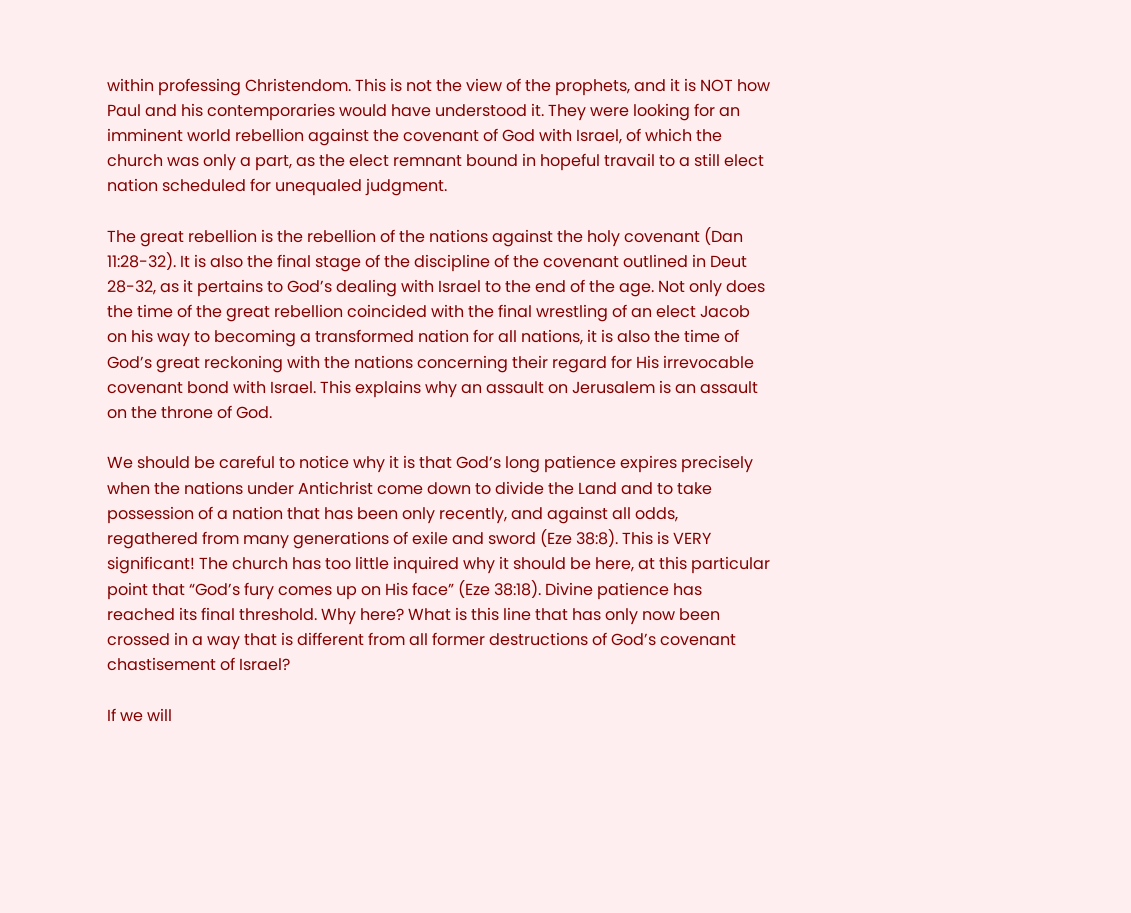within professing Christendom. This is not the view of the prophets, and it is NOT how Paul and his contemporaries would have understood it. They were looking for an imminent world rebellion against the covenant of God with Israel, of which the church was only a part, as the elect remnant bound in hopeful travail to a still elect nation scheduled for unequaled judgment.

The great rebellion is the rebellion of the nations against the holy covenant (Dan 11:28-32). It is also the final stage of the discipline of the covenant outlined in Deut 28-32, as it pertains to God’s dealing with Israel to the end of the age. Not only does the time of the great rebellion coincided with the final wrestling of an elect Jacob on his way to becoming a transformed nation for all nations, it is also the time of God’s great reckoning with the nations concerning their regard for His irrevocable covenant bond with Israel. This explains why an assault on Jerusalem is an assault on the throne of God.

We should be careful to notice why it is that God’s long patience expires precisely when the nations under Antichrist come down to divide the Land and to take possession of a nation that has been only recently, and against all odds, regathered from many generations of exile and sword (Eze 38:8). This is VERY significant! The church has too little inquired why it should be here, at this particular point that “God’s fury comes up on His face” (Eze 38:18). Divine patience has reached its final threshold. Why here? What is this line that has only now been crossed in a way that is different from all former destructions of God’s covenant chastisement of Israel?

If we will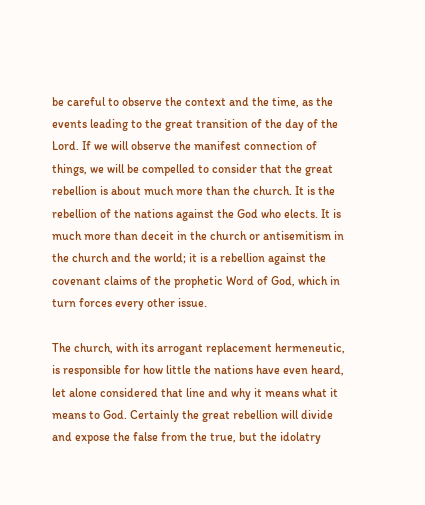be careful to observe the context and the time, as the events leading to the great transition of the day of the Lord. If we will observe the manifest connection of things, we will be compelled to consider that the great rebellion is about much more than the church. It is the rebellion of the nations against the God who elects. It is much more than deceit in the church or antisemitism in the church and the world; it is a rebellion against the covenant claims of the prophetic Word of God, which in turn forces every other issue.

The church, with its arrogant replacement hermeneutic, is responsible for how little the nations have even heard, let alone considered that line and why it means what it means to God. Certainly the great rebellion will divide and expose the false from the true, but the idolatry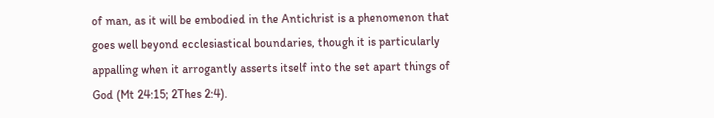of man, as it will be embodied in the Antichrist is a phenomenon that goes well beyond ecclesiastical boundaries, though it is particularly appalling when it arrogantly asserts itself into the set apart things of God (Mt 24:15; 2Thes 2:4).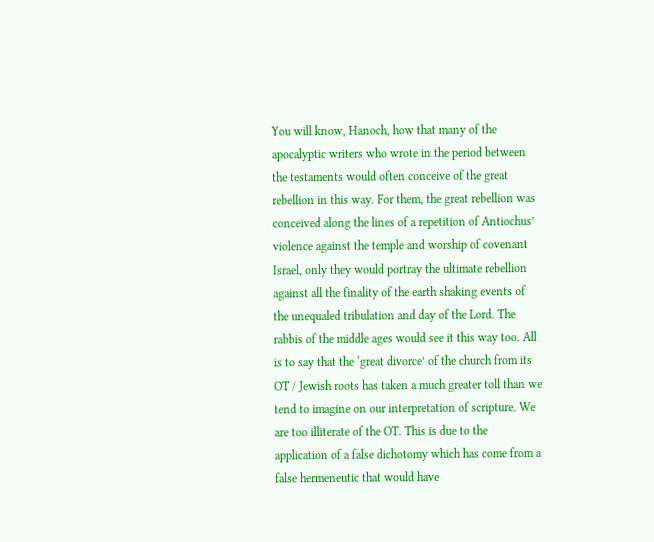You will know, Hanoch, how that many of the apocalyptic writers who wrote in the period between the testaments would often conceive of the great rebellion in this way. For them, the great rebellion was conceived along the lines of a repetition of Antiochus’ violence against the temple and worship of covenant Israel, only they would portray the ultimate rebellion against all the finality of the earth shaking events of the unequaled tribulation and day of the Lord. The rabbis of the middle ages would see it this way too. All is to say that the ‘great divorce’ of the church from its OT / Jewish roots has taken a much greater toll than we tend to imagine on our interpretation of scripture. We are too illiterate of the OT. This is due to the application of a false dichotomy which has come from a false hermeneutic that would have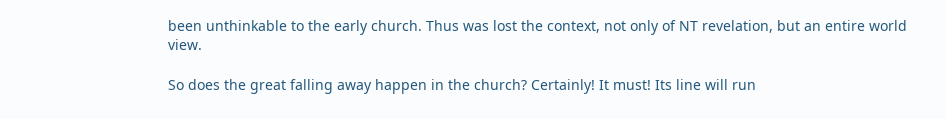been unthinkable to the early church. Thus was lost the context, not only of NT revelation, but an entire world view.

So does the great falling away happen in the church? Certainly! It must! Its line will run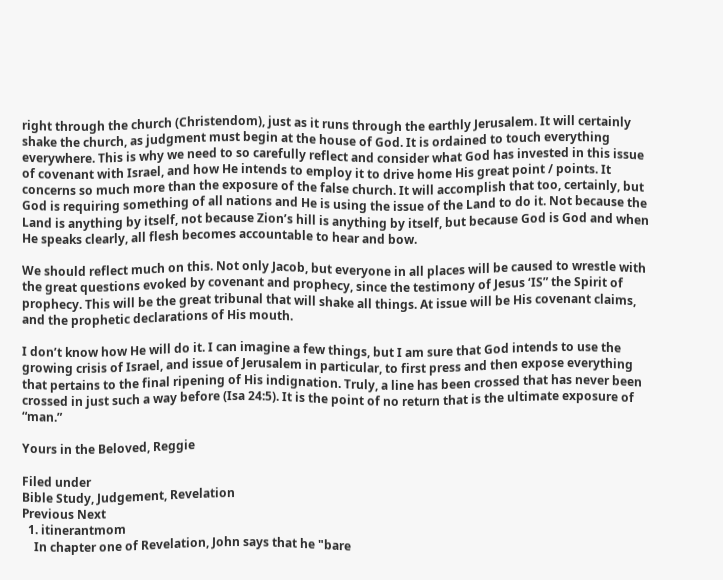right through the church (Christendom), just as it runs through the earthly Jerusalem. It will certainly shake the church, as judgment must begin at the house of God. It is ordained to touch everything everywhere. This is why we need to so carefully reflect and consider what God has invested in this issue of covenant with Israel, and how He intends to employ it to drive home His great point / points. It concerns so much more than the exposure of the false church. It will accomplish that too, certainly, but God is requiring something of all nations and He is using the issue of the Land to do it. Not because the Land is anything by itself, not because Zion’s hill is anything by itself, but because God is God and when He speaks clearly, all flesh becomes accountable to hear and bow.

We should reflect much on this. Not only Jacob, but everyone in all places will be caused to wrestle with the great questions evoked by covenant and prophecy, since the testimony of Jesus ‘IS” the Spirit of prophecy. This will be the great tribunal that will shake all things. At issue will be His covenant claims, and the prophetic declarations of His mouth.

I don’t know how He will do it. I can imagine a few things, but I am sure that God intends to use the growing crisis of Israel, and issue of Jerusalem in particular, to first press and then expose everything that pertains to the final ripening of His indignation. Truly, a line has been crossed that has never been crossed in just such a way before (Isa 24:5). It is the point of no return that is the ultimate exposure of “man.”

Yours in the Beloved, Reggie

Filed under
Bible Study, Judgement, Revelation
Previous Next
  1. itinerantmom
    In chapter one of Revelation, John says that he "bare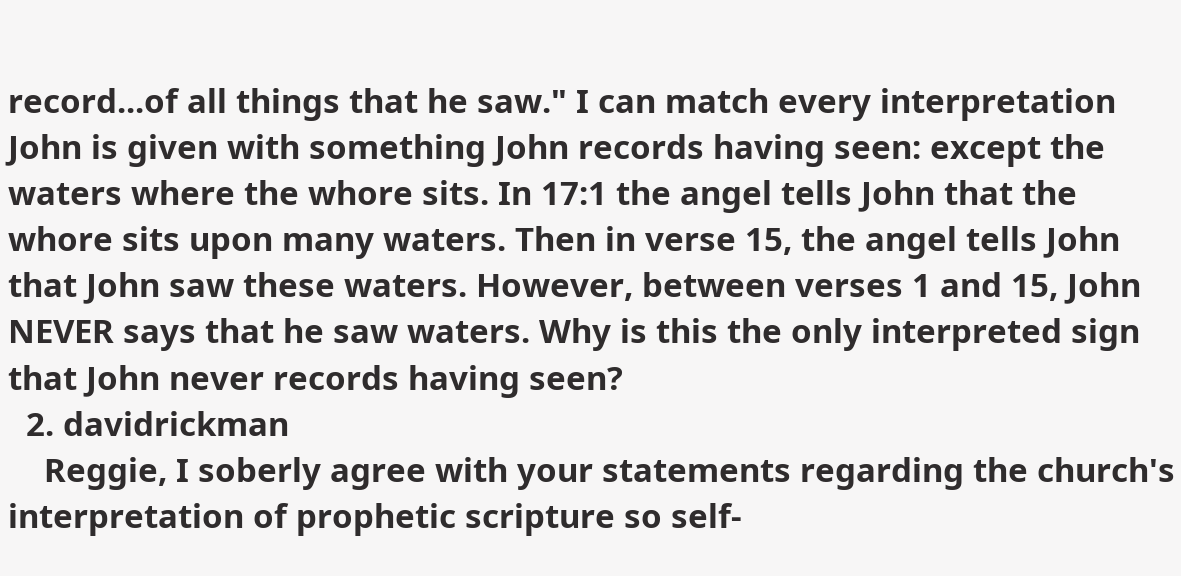record...of all things that he saw." I can match every interpretation John is given with something John records having seen: except the waters where the whore sits. In 17:1 the angel tells John that the whore sits upon many waters. Then in verse 15, the angel tells John that John saw these waters. However, between verses 1 and 15, John NEVER says that he saw waters. Why is this the only interpreted sign that John never records having seen?
  2. davidrickman
    Reggie, I soberly agree with your statements regarding the church's interpretation of prophetic scripture so self-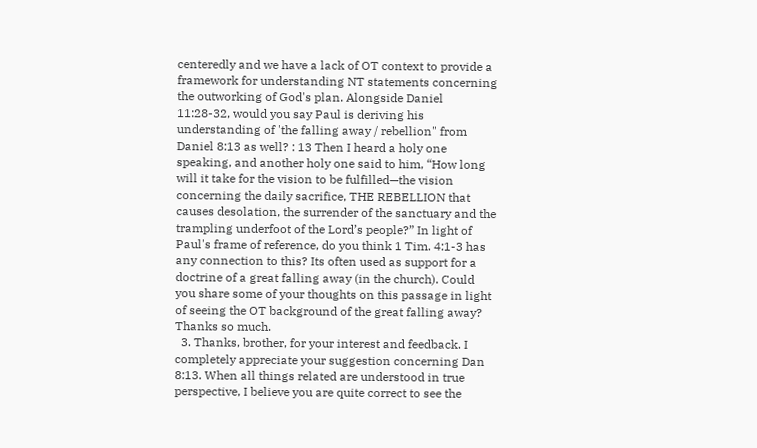centeredly and we have a lack of OT context to provide a framework for understanding NT statements concerning the outworking of God's plan. Alongside Daniel 11:28-32, would you say Paul is deriving his understanding of 'the falling away / rebellion" from Daniel 8:13 as well? : 13 Then I heard a holy one speaking, and another holy one said to him, “How long will it take for the vision to be fulfilled—the vision concerning the daily sacrifice, THE REBELLION that causes desolation, the surrender of the sanctuary and the trampling underfoot of the Lord’s people?” In light of Paul's frame of reference, do you think 1 Tim. 4:1-3 has any connection to this? Its often used as support for a doctrine of a great falling away (in the church). Could you share some of your thoughts on this passage in light of seeing the OT background of the great falling away? Thanks so much.
  3. Thanks, brother, for your interest and feedback. I completely appreciate your suggestion concerning Dan 8:13. When all things related are understood in true perspective, I believe you are quite correct to see the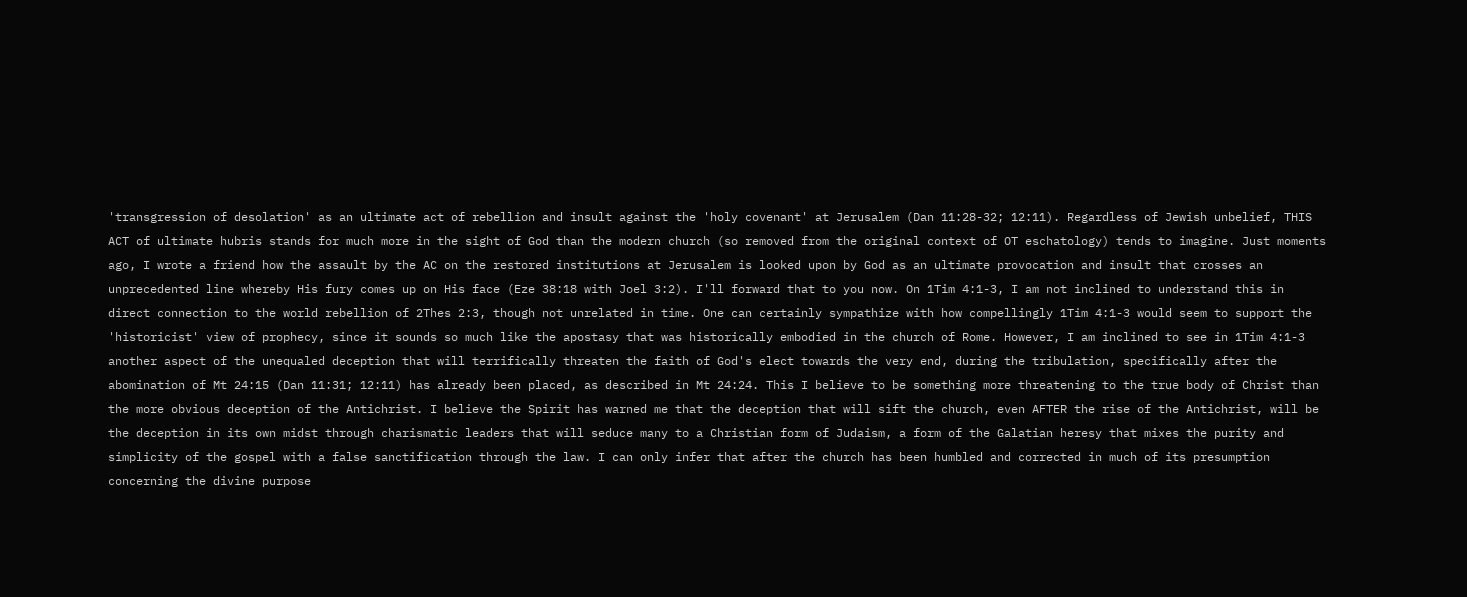'transgression of desolation' as an ultimate act of rebellion and insult against the 'holy covenant' at Jerusalem (Dan 11:28-32; 12:11). Regardless of Jewish unbelief, THIS ACT of ultimate hubris stands for much more in the sight of God than the modern church (so removed from the original context of OT eschatology) tends to imagine. Just moments ago, I wrote a friend how the assault by the AC on the restored institutions at Jerusalem is looked upon by God as an ultimate provocation and insult that crosses an unprecedented line whereby His fury comes up on His face (Eze 38:18 with Joel 3:2). I'll forward that to you now. On 1Tim 4:1-3, I am not inclined to understand this in direct connection to the world rebellion of 2Thes 2:3, though not unrelated in time. One can certainly sympathize with how compellingly 1Tim 4:1-3 would seem to support the 'historicist' view of prophecy, since it sounds so much like the apostasy that was historically embodied in the church of Rome. However, I am inclined to see in 1Tim 4:1-3 another aspect of the unequaled deception that will terrifically threaten the faith of God's elect towards the very end, during the tribulation, specifically after the abomination of Mt 24:15 (Dan 11:31; 12:11) has already been placed, as described in Mt 24:24. This I believe to be something more threatening to the true body of Christ than the more obvious deception of the Antichrist. I believe the Spirit has warned me that the deception that will sift the church, even AFTER the rise of the Antichrist, will be the deception in its own midst through charismatic leaders that will seduce many to a Christian form of Judaism, a form of the Galatian heresy that mixes the purity and simplicity of the gospel with a false sanctification through the law. I can only infer that after the church has been humbled and corrected in much of its presumption concerning the divine purpose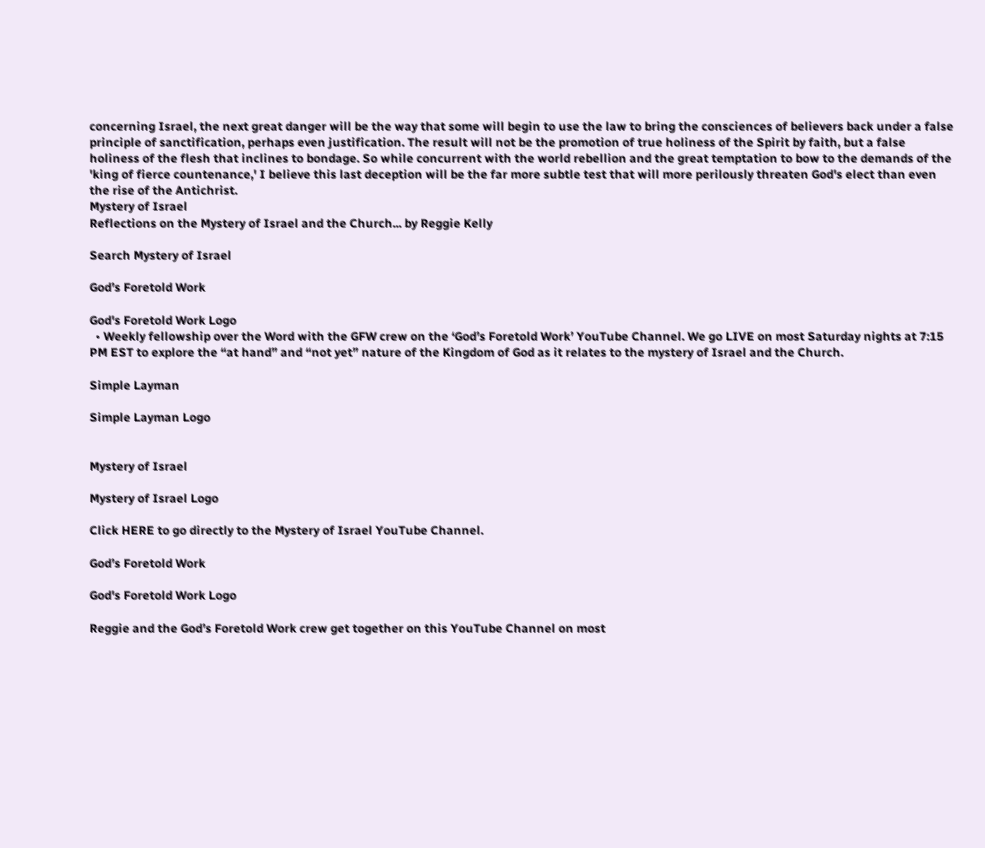concerning Israel, the next great danger will be the way that some will begin to use the law to bring the consciences of believers back under a false principle of sanctification, perhaps even justification. The result will not be the promotion of true holiness of the Spirit by faith, but a false holiness of the flesh that inclines to bondage. So while concurrent with the world rebellion and the great temptation to bow to the demands of the 'king of fierce countenance,' I believe this last deception will be the far more subtle test that will more perilously threaten God's elect than even the rise of the Antichrist.
Mystery of Israel
Reflections on the Mystery of Israel and the Church... by Reggie Kelly

Search Mystery of Israel

God’s Foretold Work

God's Foretold Work Logo
  • Weekly fellowship over the Word with the GFW crew on the ‘God’s Foretold Work’ YouTube Channel. We go LIVE on most Saturday nights at 7:15 PM EST to explore the “at hand” and “not yet” nature of the Kingdom of God as it relates to the mystery of Israel and the Church.

Simple Layman

Simple Layman Logo


Mystery of Israel

Mystery of Israel Logo

Click HERE to go directly to the Mystery of Israel YouTube Channel.

God’s Foretold Work

God's Foretold Work Logo

Reggie and the God’s Foretold Work crew get together on this YouTube Channel on most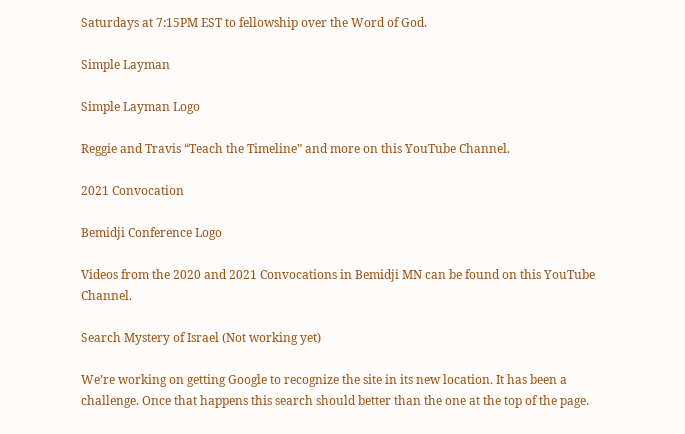Saturdays at 7:15PM EST to fellowship over the Word of God.

Simple Layman

Simple Layman Logo

Reggie and Travis “Teach the Timeline” and more on this YouTube Channel.

2021 Convocation

Bemidji Conference Logo

Videos from the 2020 and 2021 Convocations in Bemidji MN can be found on this YouTube Channel.

Search Mystery of Israel (Not working yet)

We’re working on getting Google to recognize the site in its new location. It has been a challenge. Once that happens this search should better than the one at the top of the page.